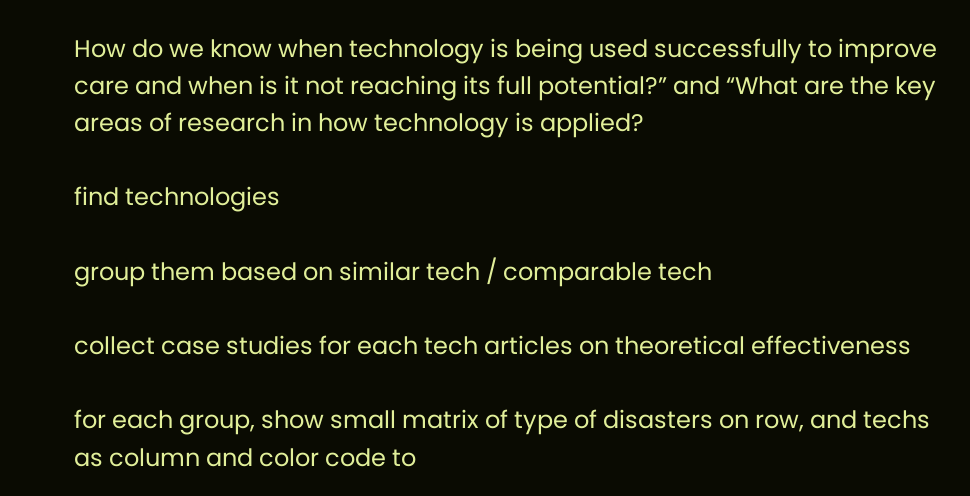How do we know when technology is being used successfully to improve care and when is it not reaching its full potential?” and “What are the key areas of research in how technology is applied?

find technologies

group them based on similar tech / comparable tech

collect case studies for each tech articles on theoretical effectiveness

for each group, show small matrix of type of disasters on row, and techs as column and color code to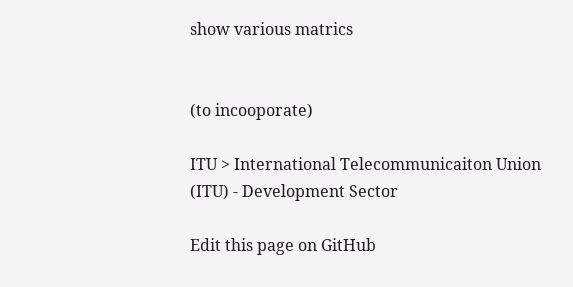show various matrics


(to incooporate)

ITU > International Telecommunicaiton Union (ITU) - Development Sector

Edit this page on GitHub